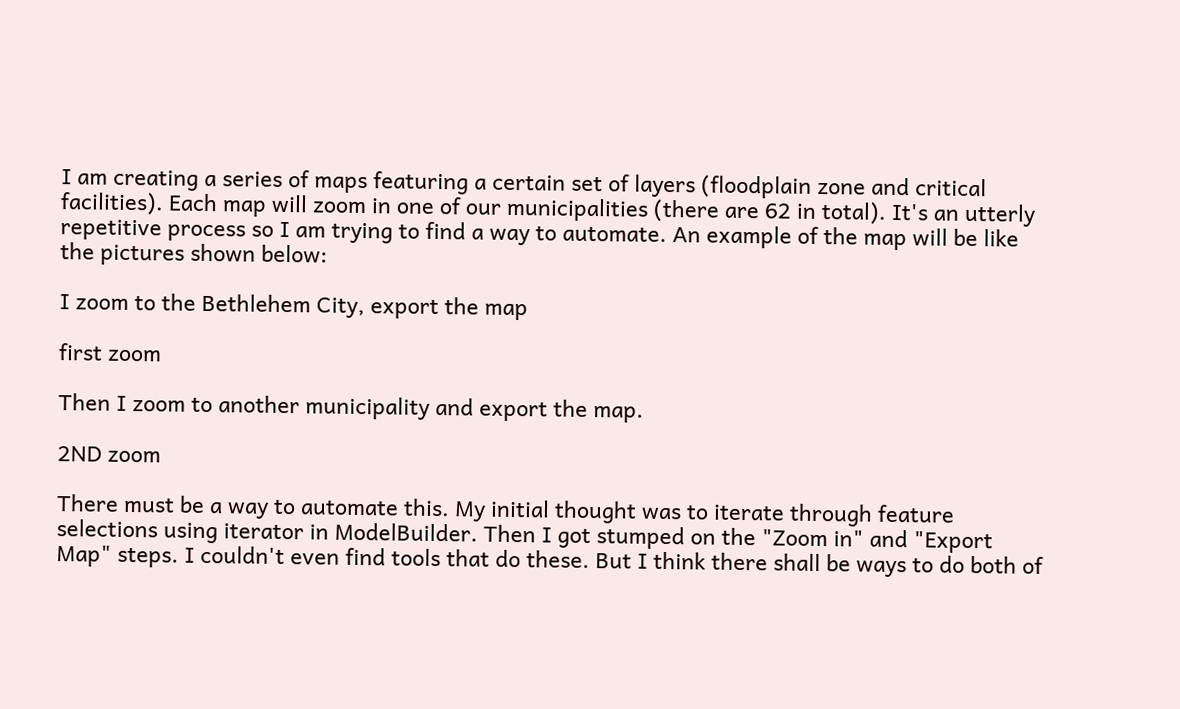I am creating a series of maps featuring a certain set of layers (floodplain zone and critical facilities). Each map will zoom in one of our municipalities (there are 62 in total). It's an utterly repetitive process so I am trying to find a way to automate. An example of the map will be like the pictures shown below:

I zoom to the Bethlehem City, export the map

first zoom

Then I zoom to another municipality and export the map.

2ND zoom

There must be a way to automate this. My initial thought was to iterate through feature selections using iterator in ModelBuilder. Then I got stumped on the "Zoom in" and "Export Map" steps. I couldn't even find tools that do these. But I think there shall be ways to do both of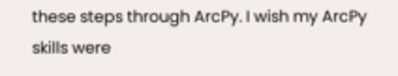these steps through ArcPy. I wish my ArcPy skills were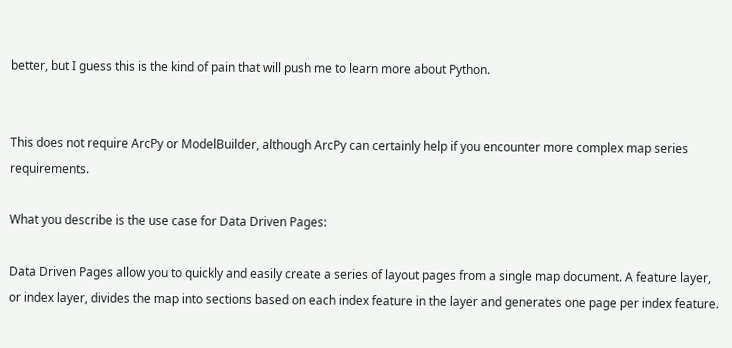better, but I guess this is the kind of pain that will push me to learn more about Python.


This does not require ArcPy or ModelBuilder, although ArcPy can certainly help if you encounter more complex map series requirements.

What you describe is the use case for Data Driven Pages:

Data Driven Pages allow you to quickly and easily create a series of layout pages from a single map document. A feature layer, or index layer, divides the map into sections based on each index feature in the layer and generates one page per index feature.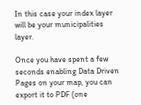In this case your index layer will be your municipalities layer.

Once you have spent a few seconds enabling Data Driven Pages on your map, you can export it to PDF (one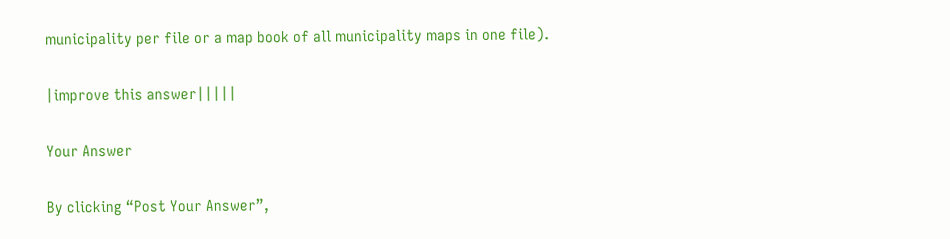municipality per file or a map book of all municipality maps in one file).

|improve this answer|||||

Your Answer

By clicking “Post Your Answer”,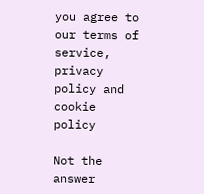you agree to our terms of service, privacy policy and cookie policy

Not the answer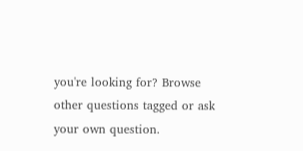you're looking for? Browse other questions tagged or ask your own question.